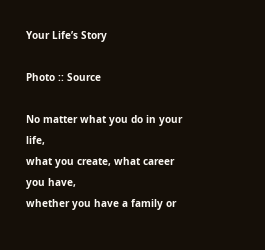Your Life’s Story

Photo :: Source

No matter what you do in your life,
what you create, what career you have,
whether you have a family or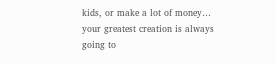kids, or make a lot of money…
your greatest creation is always going to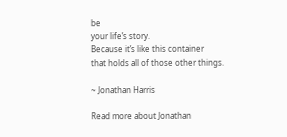be
your life’s story.
Because it’s like this container
that holds all of those other things.

~ Jonathan Harris

Read more about Jonathan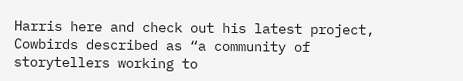Harris here and check out his latest project, Cowbirds described as “a community of storytellers working to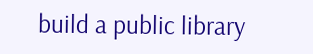build a public library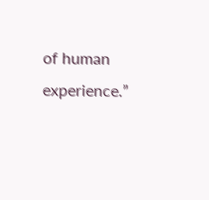of human experience.”